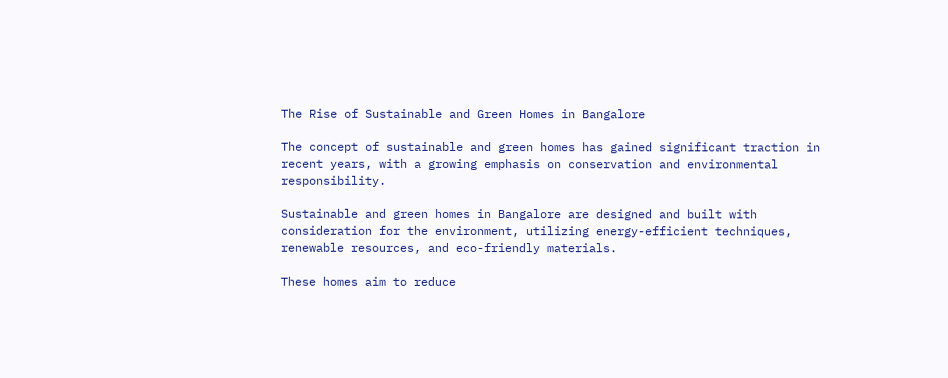The Rise of Sustainable and Green Homes in Bangalore

The concept of sustainable and green homes has gained significant traction in recent years, with a growing emphasis on conservation and environmental responsibility.

Sustainable and green homes in Bangalore are designed and built with consideration for the environment, utilizing energy-efficient techniques, renewable resources, and eco-friendly materials.

These homes aim to reduce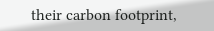their carbon footprint,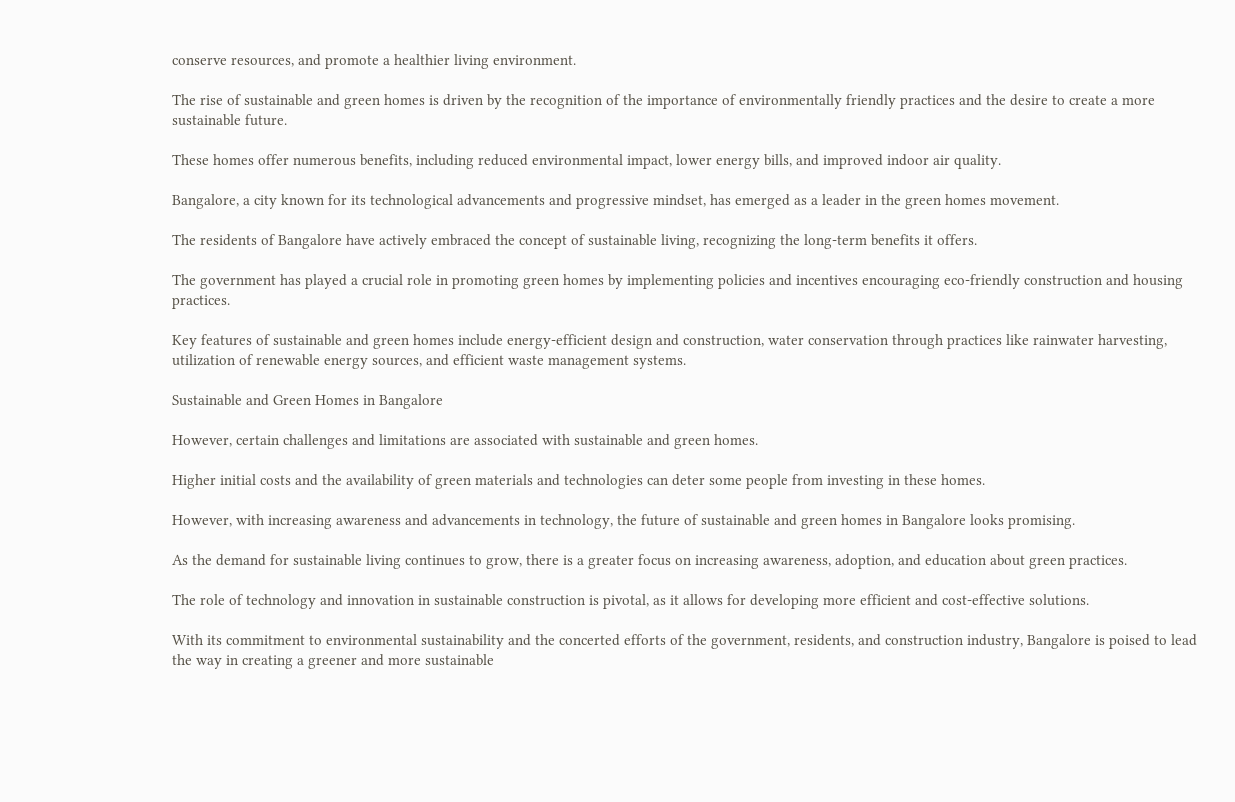conserve resources, and promote a healthier living environment.

The rise of sustainable and green homes is driven by the recognition of the importance of environmentally friendly practices and the desire to create a more sustainable future.

These homes offer numerous benefits, including reduced environmental impact, lower energy bills, and improved indoor air quality.

Bangalore, a city known for its technological advancements and progressive mindset, has emerged as a leader in the green homes movement.

The residents of Bangalore have actively embraced the concept of sustainable living, recognizing the long-term benefits it offers.

The government has played a crucial role in promoting green homes by implementing policies and incentives encouraging eco-friendly construction and housing practices.

Key features of sustainable and green homes include energy-efficient design and construction, water conservation through practices like rainwater harvesting, utilization of renewable energy sources, and efficient waste management systems.

Sustainable and Green Homes in Bangalore

However, certain challenges and limitations are associated with sustainable and green homes.

Higher initial costs and the availability of green materials and technologies can deter some people from investing in these homes.

However, with increasing awareness and advancements in technology, the future of sustainable and green homes in Bangalore looks promising.

As the demand for sustainable living continues to grow, there is a greater focus on increasing awareness, adoption, and education about green practices.

The role of technology and innovation in sustainable construction is pivotal, as it allows for developing more efficient and cost-effective solutions.

With its commitment to environmental sustainability and the concerted efforts of the government, residents, and construction industry, Bangalore is poised to lead the way in creating a greener and more sustainable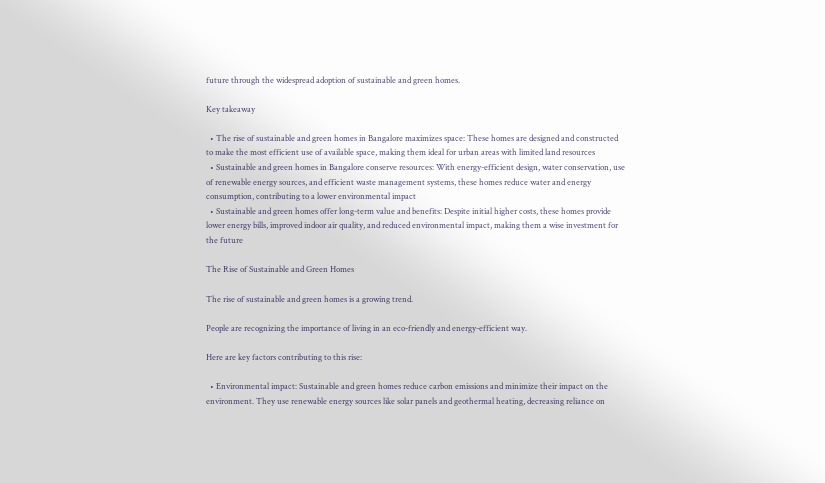future through the widespread adoption of sustainable and green homes.

Key takeaway

  • The rise of sustainable and green homes in Bangalore maximizes space: These homes are designed and constructed to make the most efficient use of available space, making them ideal for urban areas with limited land resources
  • Sustainable and green homes in Bangalore conserve resources: With energy-efficient design, water conservation, use of renewable energy sources, and efficient waste management systems, these homes reduce water and energy consumption, contributing to a lower environmental impact
  • Sustainable and green homes offer long-term value and benefits: Despite initial higher costs, these homes provide lower energy bills, improved indoor air quality, and reduced environmental impact, making them a wise investment for the future

The Rise of Sustainable and Green Homes

The rise of sustainable and green homes is a growing trend.

People are recognizing the importance of living in an eco-friendly and energy-efficient way.

Here are key factors contributing to this rise:

  • Environmental impact: Sustainable and green homes reduce carbon emissions and minimize their impact on the environment. They use renewable energy sources like solar panels and geothermal heating, decreasing reliance on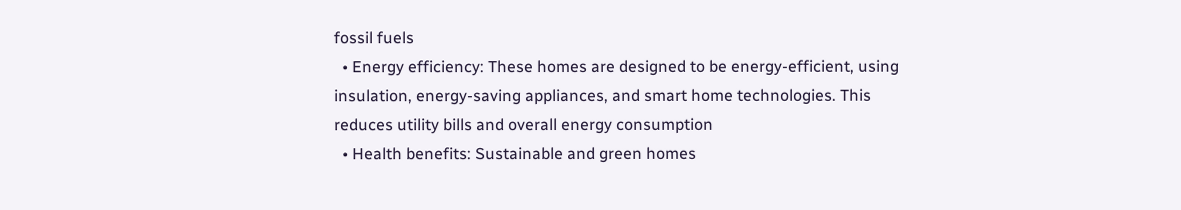fossil fuels
  • Energy efficiency: These homes are designed to be energy-efficient, using insulation, energy-saving appliances, and smart home technologies. This reduces utility bills and overall energy consumption
  • Health benefits: Sustainable and green homes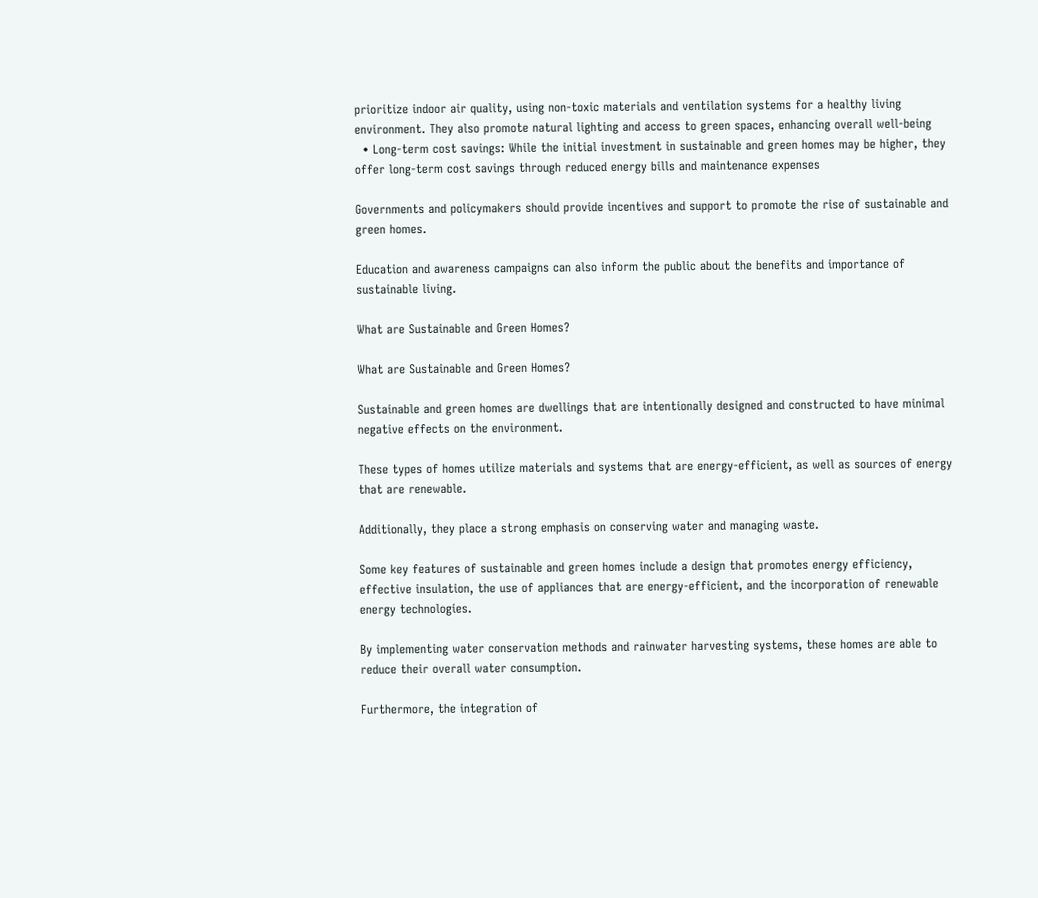prioritize indoor air quality, using non-toxic materials and ventilation systems for a healthy living environment. They also promote natural lighting and access to green spaces, enhancing overall well-being
  • Long-term cost savings: While the initial investment in sustainable and green homes may be higher, they offer long-term cost savings through reduced energy bills and maintenance expenses

Governments and policymakers should provide incentives and support to promote the rise of sustainable and green homes.

Education and awareness campaigns can also inform the public about the benefits and importance of sustainable living.

What are Sustainable and Green Homes?

What are Sustainable and Green Homes?

Sustainable and green homes are dwellings that are intentionally designed and constructed to have minimal negative effects on the environment.

These types of homes utilize materials and systems that are energy-efficient, as well as sources of energy that are renewable.

Additionally, they place a strong emphasis on conserving water and managing waste.

Some key features of sustainable and green homes include a design that promotes energy efficiency, effective insulation, the use of appliances that are energy-efficient, and the incorporation of renewable energy technologies.

By implementing water conservation methods and rainwater harvesting systems, these homes are able to reduce their overall water consumption.

Furthermore, the integration of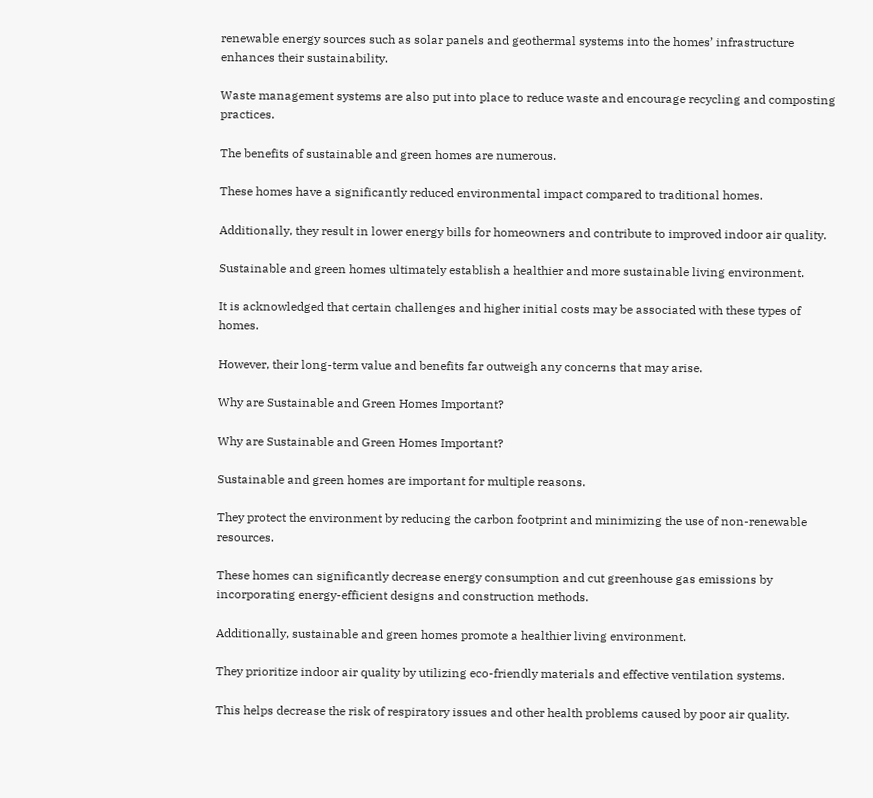renewable energy sources such as solar panels and geothermal systems into the homes’ infrastructure enhances their sustainability.

Waste management systems are also put into place to reduce waste and encourage recycling and composting practices.

The benefits of sustainable and green homes are numerous.

These homes have a significantly reduced environmental impact compared to traditional homes.

Additionally, they result in lower energy bills for homeowners and contribute to improved indoor air quality.

Sustainable and green homes ultimately establish a healthier and more sustainable living environment.

It is acknowledged that certain challenges and higher initial costs may be associated with these types of homes.

However, their long-term value and benefits far outweigh any concerns that may arise.

Why are Sustainable and Green Homes Important?

Why are Sustainable and Green Homes Important?

Sustainable and green homes are important for multiple reasons.

They protect the environment by reducing the carbon footprint and minimizing the use of non-renewable resources.

These homes can significantly decrease energy consumption and cut greenhouse gas emissions by incorporating energy-efficient designs and construction methods.

Additionally, sustainable and green homes promote a healthier living environment.

They prioritize indoor air quality by utilizing eco-friendly materials and effective ventilation systems.

This helps decrease the risk of respiratory issues and other health problems caused by poor air quality.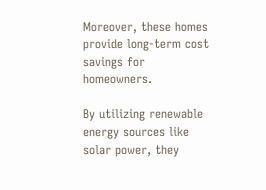Moreover, these homes provide long-term cost savings for homeowners.

By utilizing renewable energy sources like solar power, they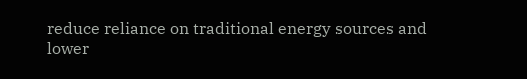reduce reliance on traditional energy sources and lower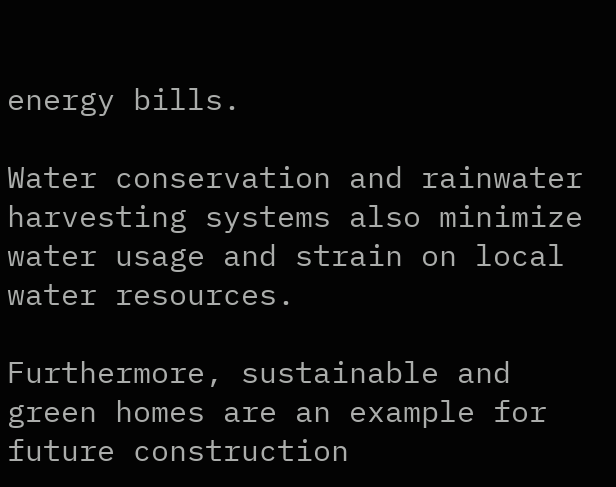energy bills.

Water conservation and rainwater harvesting systems also minimize water usage and strain on local water resources.

Furthermore, sustainable and green homes are an example for future construction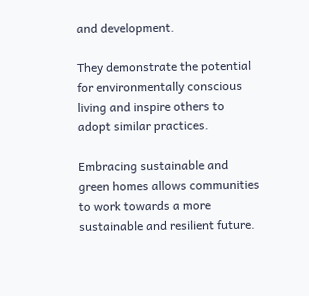and development.

They demonstrate the potential for environmentally conscious living and inspire others to adopt similar practices.

Embracing sustainable and green homes allows communities to work towards a more sustainable and resilient future.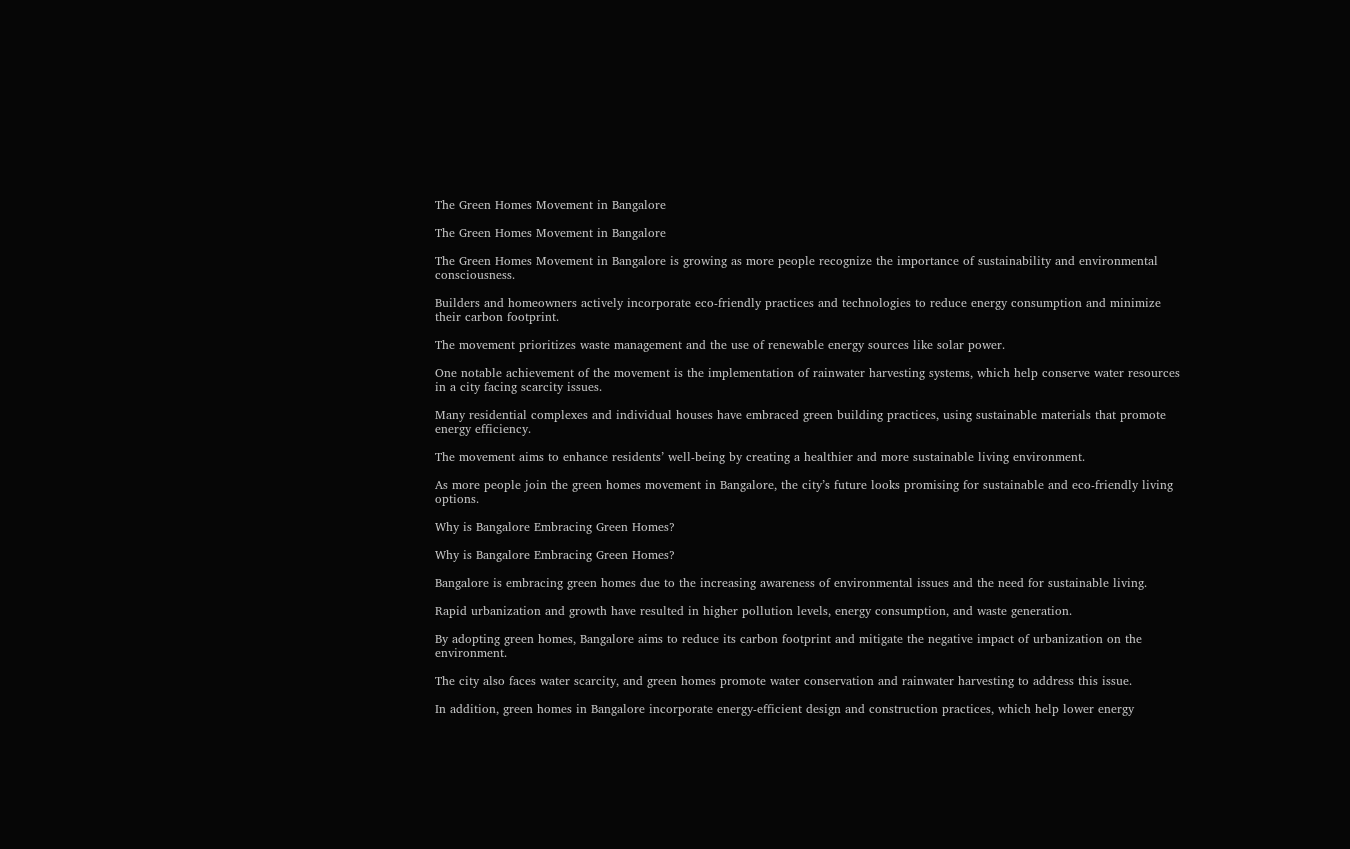The Green Homes Movement in Bangalore

The Green Homes Movement in Bangalore

The Green Homes Movement in Bangalore is growing as more people recognize the importance of sustainability and environmental consciousness.

Builders and homeowners actively incorporate eco-friendly practices and technologies to reduce energy consumption and minimize their carbon footprint.

The movement prioritizes waste management and the use of renewable energy sources like solar power.

One notable achievement of the movement is the implementation of rainwater harvesting systems, which help conserve water resources in a city facing scarcity issues.

Many residential complexes and individual houses have embraced green building practices, using sustainable materials that promote energy efficiency.

The movement aims to enhance residents’ well-being by creating a healthier and more sustainable living environment.

As more people join the green homes movement in Bangalore, the city’s future looks promising for sustainable and eco-friendly living options.

Why is Bangalore Embracing Green Homes?

Why is Bangalore Embracing Green Homes?

Bangalore is embracing green homes due to the increasing awareness of environmental issues and the need for sustainable living.

Rapid urbanization and growth have resulted in higher pollution levels, energy consumption, and waste generation.

By adopting green homes, Bangalore aims to reduce its carbon footprint and mitigate the negative impact of urbanization on the environment.

The city also faces water scarcity, and green homes promote water conservation and rainwater harvesting to address this issue.

In addition, green homes in Bangalore incorporate energy-efficient design and construction practices, which help lower energy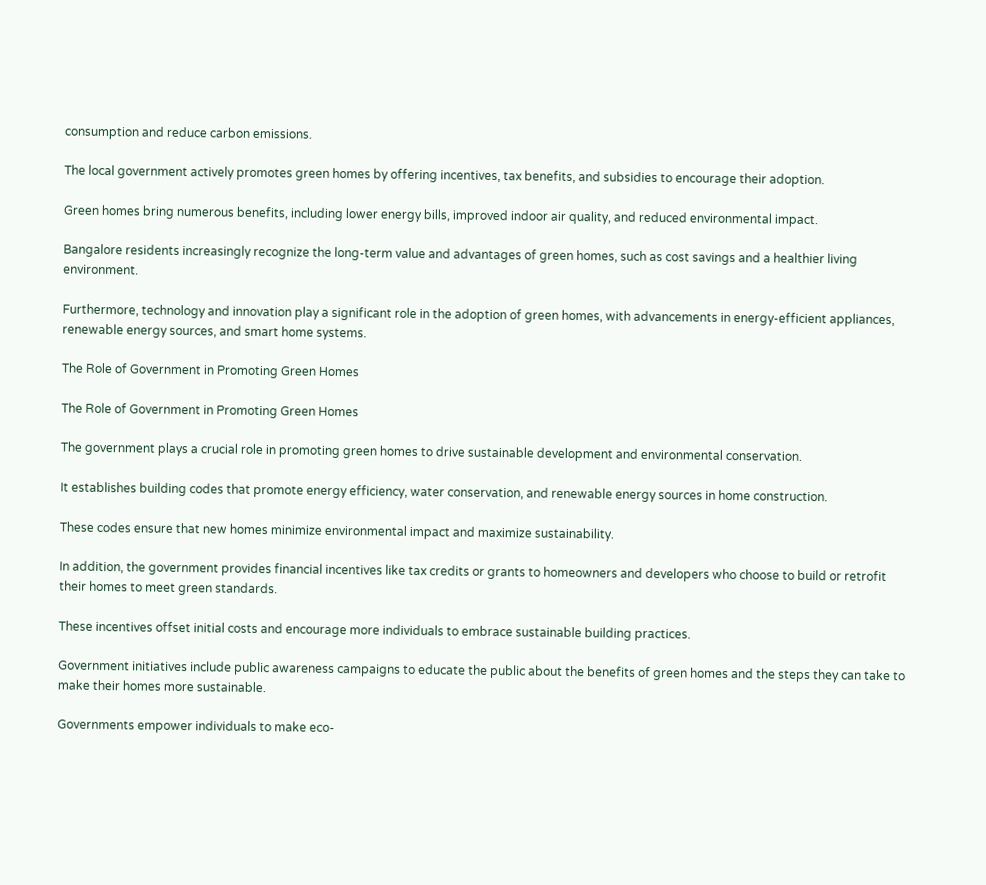consumption and reduce carbon emissions.

The local government actively promotes green homes by offering incentives, tax benefits, and subsidies to encourage their adoption.

Green homes bring numerous benefits, including lower energy bills, improved indoor air quality, and reduced environmental impact.

Bangalore residents increasingly recognize the long-term value and advantages of green homes, such as cost savings and a healthier living environment.

Furthermore, technology and innovation play a significant role in the adoption of green homes, with advancements in energy-efficient appliances, renewable energy sources, and smart home systems.

The Role of Government in Promoting Green Homes

The Role of Government in Promoting Green Homes

The government plays a crucial role in promoting green homes to drive sustainable development and environmental conservation.

It establishes building codes that promote energy efficiency, water conservation, and renewable energy sources in home construction.

These codes ensure that new homes minimize environmental impact and maximize sustainability.

In addition, the government provides financial incentives like tax credits or grants to homeowners and developers who choose to build or retrofit their homes to meet green standards.

These incentives offset initial costs and encourage more individuals to embrace sustainable building practices.

Government initiatives include public awareness campaigns to educate the public about the benefits of green homes and the steps they can take to make their homes more sustainable.

Governments empower individuals to make eco-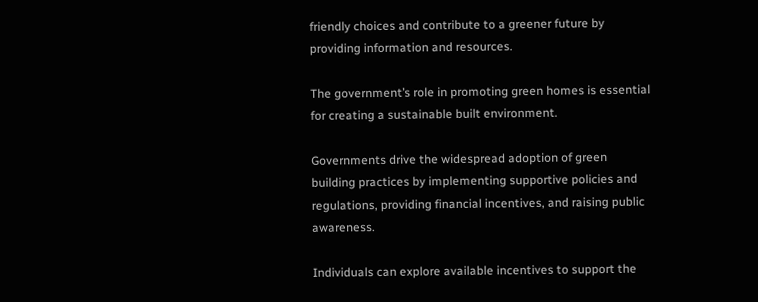friendly choices and contribute to a greener future by providing information and resources.

The government’s role in promoting green homes is essential for creating a sustainable built environment.

Governments drive the widespread adoption of green building practices by implementing supportive policies and regulations, providing financial incentives, and raising public awareness.

Individuals can explore available incentives to support the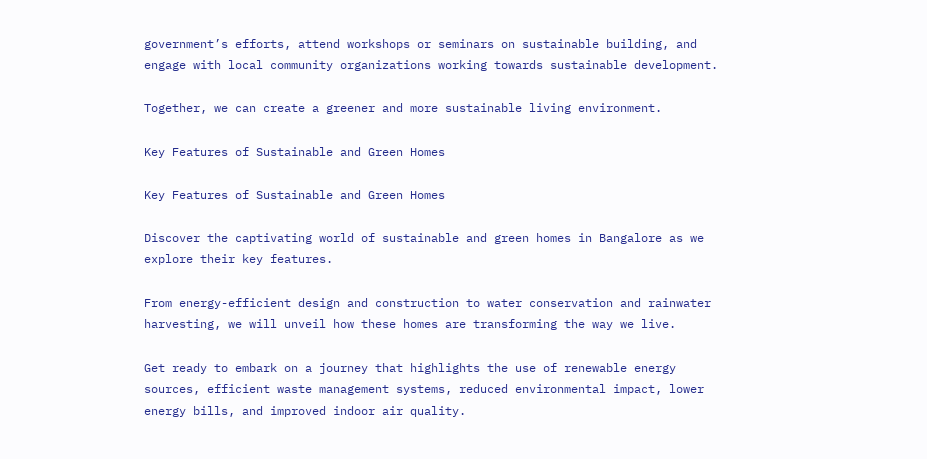government’s efforts, attend workshops or seminars on sustainable building, and engage with local community organizations working towards sustainable development.

Together, we can create a greener and more sustainable living environment.

Key Features of Sustainable and Green Homes

Key Features of Sustainable and Green Homes

Discover the captivating world of sustainable and green homes in Bangalore as we explore their key features.

From energy-efficient design and construction to water conservation and rainwater harvesting, we will unveil how these homes are transforming the way we live.

Get ready to embark on a journey that highlights the use of renewable energy sources, efficient waste management systems, reduced environmental impact, lower energy bills, and improved indoor air quality.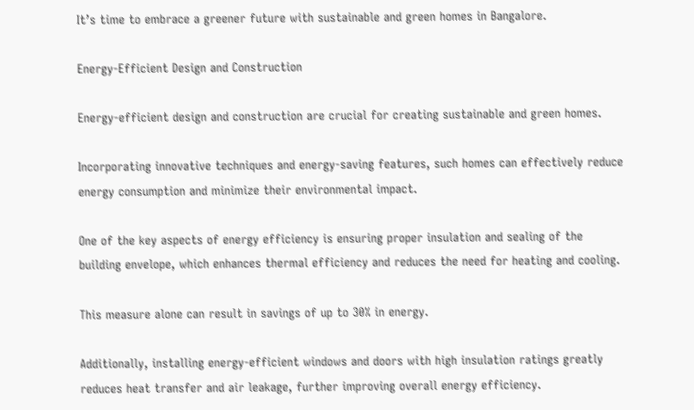It’s time to embrace a greener future with sustainable and green homes in Bangalore.

Energy-Efficient Design and Construction

Energy-efficient design and construction are crucial for creating sustainable and green homes.

Incorporating innovative techniques and energy-saving features, such homes can effectively reduce energy consumption and minimize their environmental impact.

One of the key aspects of energy efficiency is ensuring proper insulation and sealing of the building envelope, which enhances thermal efficiency and reduces the need for heating and cooling.

This measure alone can result in savings of up to 30% in energy.

Additionally, installing energy-efficient windows and doors with high insulation ratings greatly reduces heat transfer and air leakage, further improving overall energy efficiency.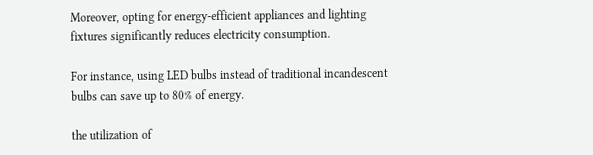Moreover, opting for energy-efficient appliances and lighting fixtures significantly reduces electricity consumption.

For instance, using LED bulbs instead of traditional incandescent bulbs can save up to 80% of energy.

the utilization of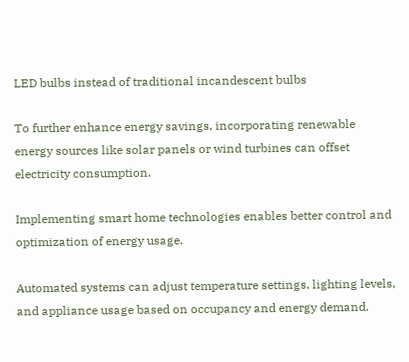LED bulbs instead of traditional incandescent bulbs

To further enhance energy savings, incorporating renewable energy sources like solar panels or wind turbines can offset electricity consumption.

Implementing smart home technologies enables better control and optimization of energy usage.

Automated systems can adjust temperature settings, lighting levels, and appliance usage based on occupancy and energy demand.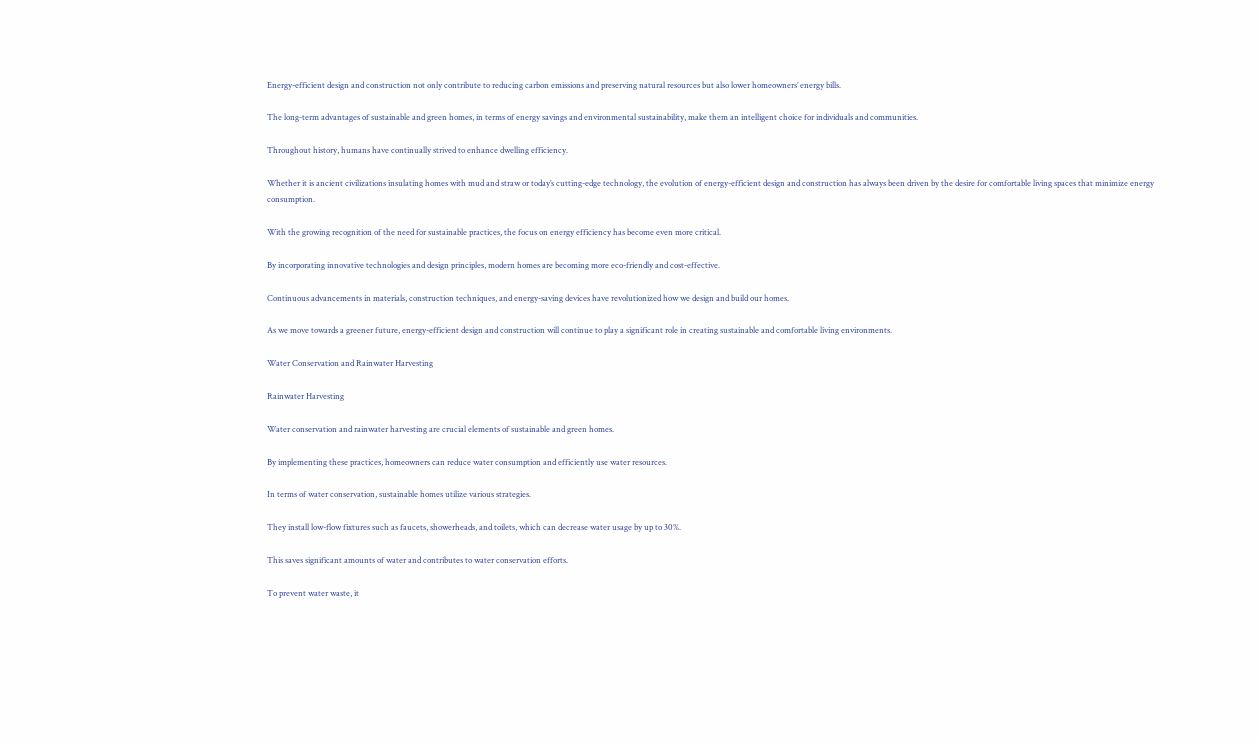Energy-efficient design and construction not only contribute to reducing carbon emissions and preserving natural resources but also lower homeowners’ energy bills.

The long-term advantages of sustainable and green homes, in terms of energy savings and environmental sustainability, make them an intelligent choice for individuals and communities.

Throughout history, humans have continually strived to enhance dwelling efficiency.

Whether it is ancient civilizations insulating homes with mud and straw or today’s cutting-edge technology, the evolution of energy-efficient design and construction has always been driven by the desire for comfortable living spaces that minimize energy consumption.

With the growing recognition of the need for sustainable practices, the focus on energy efficiency has become even more critical.

By incorporating innovative technologies and design principles, modern homes are becoming more eco-friendly and cost-effective.

Continuous advancements in materials, construction techniques, and energy-saving devices have revolutionized how we design and build our homes.

As we move towards a greener future, energy-efficient design and construction will continue to play a significant role in creating sustainable and comfortable living environments.

Water Conservation and Rainwater Harvesting

Rainwater Harvesting

Water conservation and rainwater harvesting are crucial elements of sustainable and green homes.

By implementing these practices, homeowners can reduce water consumption and efficiently use water resources.

In terms of water conservation, sustainable homes utilize various strategies.

They install low-flow fixtures such as faucets, showerheads, and toilets, which can decrease water usage by up to 30%.

This saves significant amounts of water and contributes to water conservation efforts.

To prevent water waste, it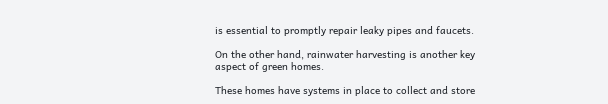is essential to promptly repair leaky pipes and faucets.

On the other hand, rainwater harvesting is another key aspect of green homes.

These homes have systems in place to collect and store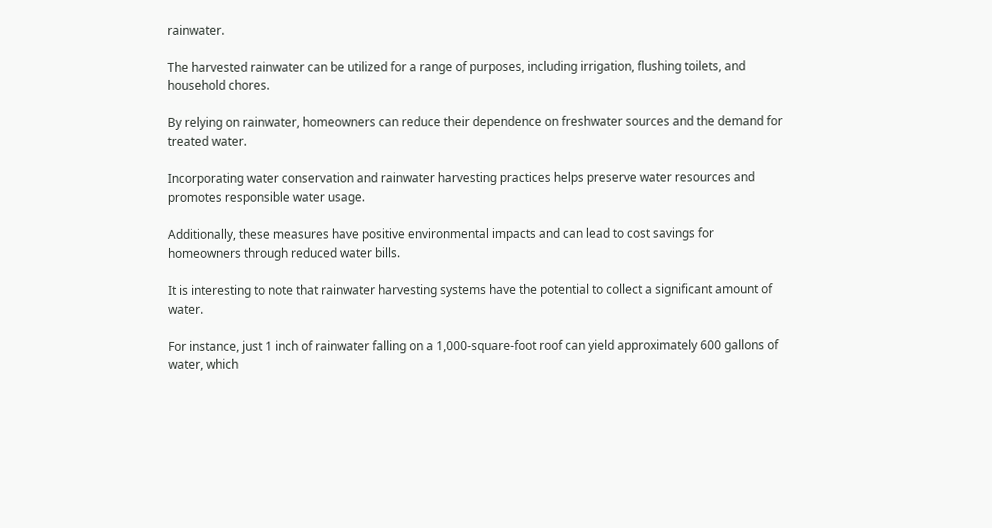rainwater.

The harvested rainwater can be utilized for a range of purposes, including irrigation, flushing toilets, and household chores.

By relying on rainwater, homeowners can reduce their dependence on freshwater sources and the demand for treated water.

Incorporating water conservation and rainwater harvesting practices helps preserve water resources and promotes responsible water usage.

Additionally, these measures have positive environmental impacts and can lead to cost savings for homeowners through reduced water bills.

It is interesting to note that rainwater harvesting systems have the potential to collect a significant amount of water.

For instance, just 1 inch of rainwater falling on a 1,000-square-foot roof can yield approximately 600 gallons of water, which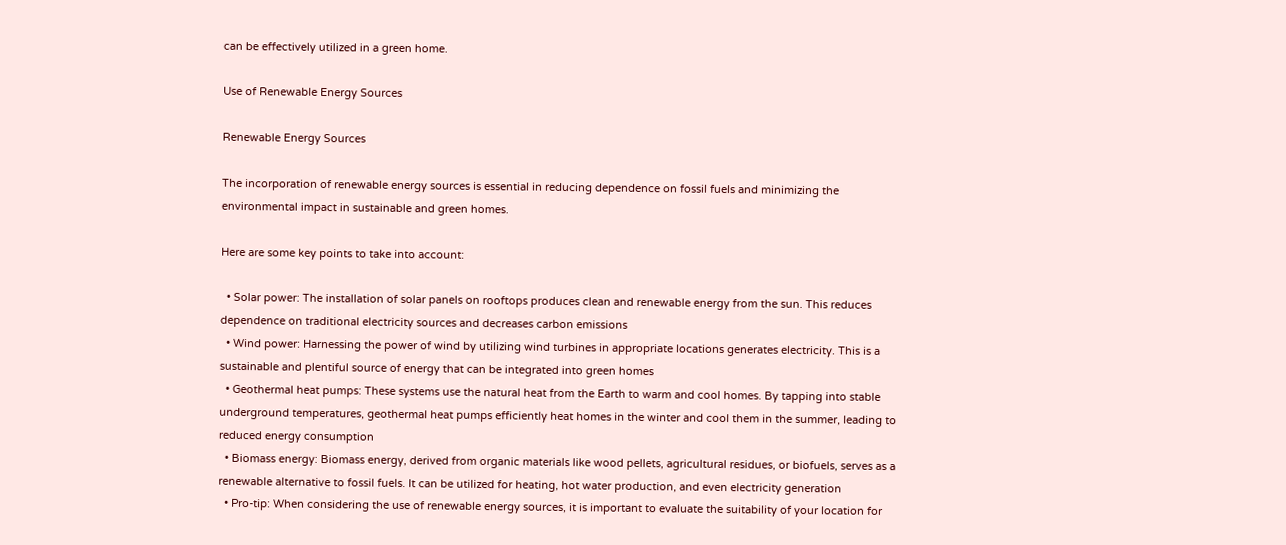can be effectively utilized in a green home.

Use of Renewable Energy Sources

Renewable Energy Sources

The incorporation of renewable energy sources is essential in reducing dependence on fossil fuels and minimizing the environmental impact in sustainable and green homes.

Here are some key points to take into account:

  • Solar power: The installation of solar panels on rooftops produces clean and renewable energy from the sun. This reduces dependence on traditional electricity sources and decreases carbon emissions
  • Wind power: Harnessing the power of wind by utilizing wind turbines in appropriate locations generates electricity. This is a sustainable and plentiful source of energy that can be integrated into green homes
  • Geothermal heat pumps: These systems use the natural heat from the Earth to warm and cool homes. By tapping into stable underground temperatures, geothermal heat pumps efficiently heat homes in the winter and cool them in the summer, leading to reduced energy consumption
  • Biomass energy: Biomass energy, derived from organic materials like wood pellets, agricultural residues, or biofuels, serves as a renewable alternative to fossil fuels. It can be utilized for heating, hot water production, and even electricity generation
  • Pro-tip: When considering the use of renewable energy sources, it is important to evaluate the suitability of your location for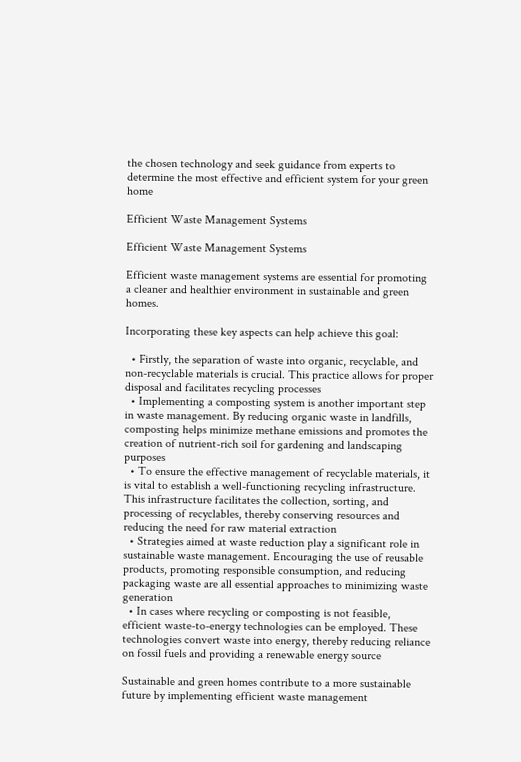the chosen technology and seek guidance from experts to determine the most effective and efficient system for your green home

Efficient Waste Management Systems

Efficient Waste Management Systems

Efficient waste management systems are essential for promoting a cleaner and healthier environment in sustainable and green homes.

Incorporating these key aspects can help achieve this goal:

  • Firstly, the separation of waste into organic, recyclable, and non-recyclable materials is crucial. This practice allows for proper disposal and facilitates recycling processes
  • Implementing a composting system is another important step in waste management. By reducing organic waste in landfills, composting helps minimize methane emissions and promotes the creation of nutrient-rich soil for gardening and landscaping purposes
  • To ensure the effective management of recyclable materials, it is vital to establish a well-functioning recycling infrastructure. This infrastructure facilitates the collection, sorting, and processing of recyclables, thereby conserving resources and reducing the need for raw material extraction
  • Strategies aimed at waste reduction play a significant role in sustainable waste management. Encouraging the use of reusable products, promoting responsible consumption, and reducing packaging waste are all essential approaches to minimizing waste generation
  • In cases where recycling or composting is not feasible, efficient waste-to-energy technologies can be employed. These technologies convert waste into energy, thereby reducing reliance on fossil fuels and providing a renewable energy source

Sustainable and green homes contribute to a more sustainable future by implementing efficient waste management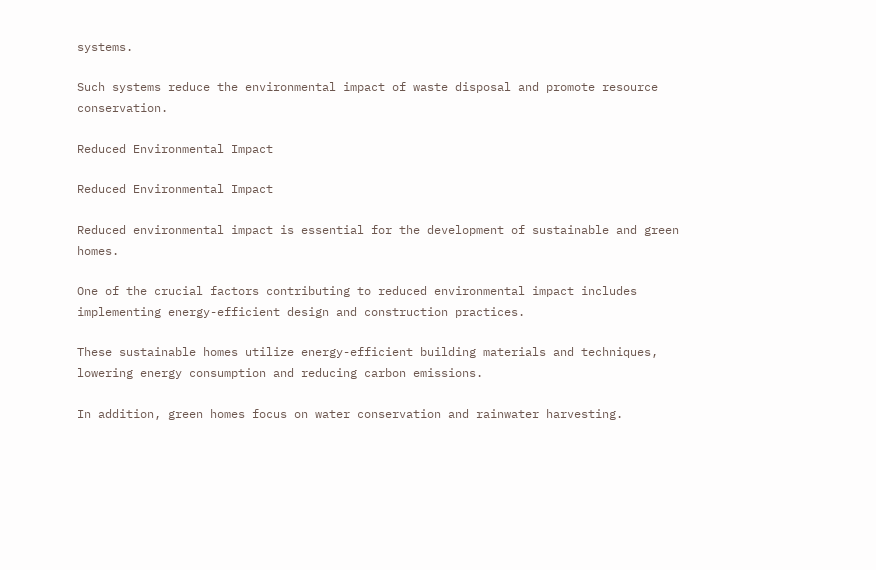systems.

Such systems reduce the environmental impact of waste disposal and promote resource conservation.

Reduced Environmental Impact

Reduced Environmental Impact

Reduced environmental impact is essential for the development of sustainable and green homes.

One of the crucial factors contributing to reduced environmental impact includes implementing energy-efficient design and construction practices.

These sustainable homes utilize energy-efficient building materials and techniques, lowering energy consumption and reducing carbon emissions.

In addition, green homes focus on water conservation and rainwater harvesting.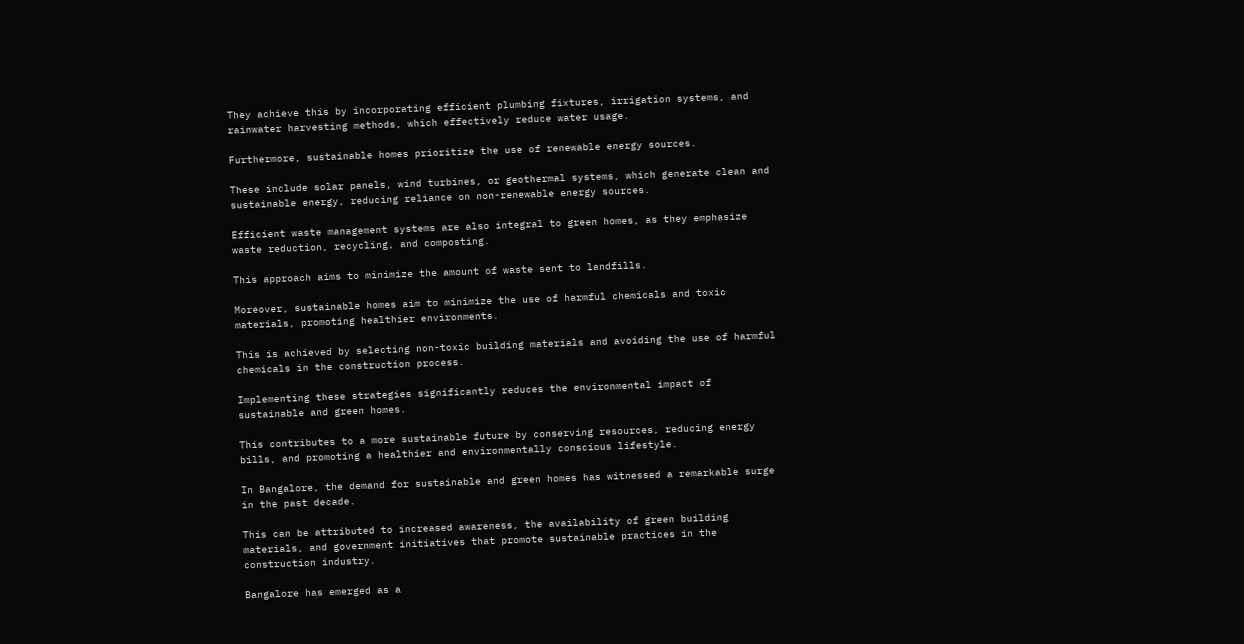They achieve this by incorporating efficient plumbing fixtures, irrigation systems, and rainwater harvesting methods, which effectively reduce water usage.

Furthermore, sustainable homes prioritize the use of renewable energy sources.

These include solar panels, wind turbines, or geothermal systems, which generate clean and sustainable energy, reducing reliance on non-renewable energy sources.

Efficient waste management systems are also integral to green homes, as they emphasize waste reduction, recycling, and composting.

This approach aims to minimize the amount of waste sent to landfills.

Moreover, sustainable homes aim to minimize the use of harmful chemicals and toxic materials, promoting healthier environments.

This is achieved by selecting non-toxic building materials and avoiding the use of harmful chemicals in the construction process.

Implementing these strategies significantly reduces the environmental impact of sustainable and green homes.

This contributes to a more sustainable future by conserving resources, reducing energy bills, and promoting a healthier and environmentally conscious lifestyle.

In Bangalore, the demand for sustainable and green homes has witnessed a remarkable surge in the past decade.

This can be attributed to increased awareness, the availability of green building materials, and government initiatives that promote sustainable practices in the construction industry.

Bangalore has emerged as a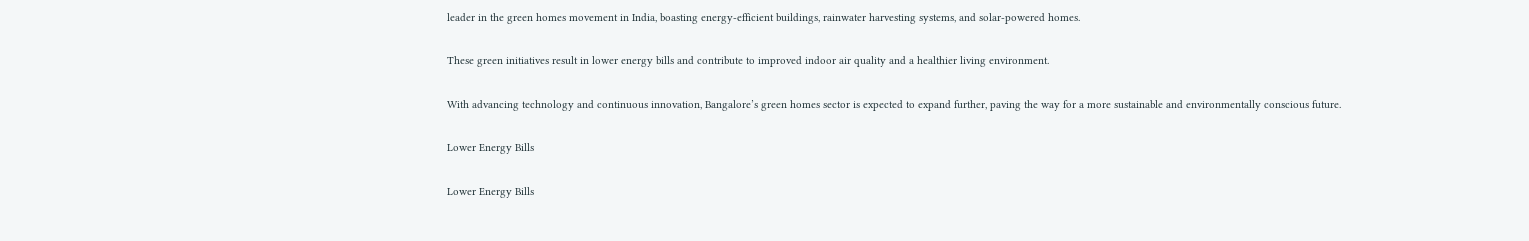leader in the green homes movement in India, boasting energy-efficient buildings, rainwater harvesting systems, and solar-powered homes.

These green initiatives result in lower energy bills and contribute to improved indoor air quality and a healthier living environment.

With advancing technology and continuous innovation, Bangalore’s green homes sector is expected to expand further, paving the way for a more sustainable and environmentally conscious future.

Lower Energy Bills

Lower Energy Bills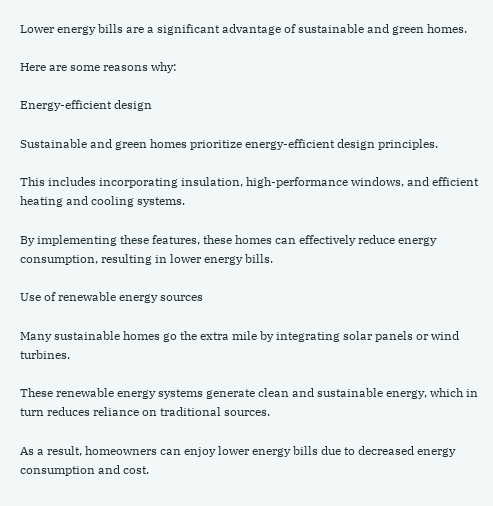Lower energy bills are a significant advantage of sustainable and green homes.

Here are some reasons why:

Energy-efficient design

Sustainable and green homes prioritize energy-efficient design principles.

This includes incorporating insulation, high-performance windows, and efficient heating and cooling systems.

By implementing these features, these homes can effectively reduce energy consumption, resulting in lower energy bills.

Use of renewable energy sources

Many sustainable homes go the extra mile by integrating solar panels or wind turbines.

These renewable energy systems generate clean and sustainable energy, which in turn reduces reliance on traditional sources.

As a result, homeowners can enjoy lower energy bills due to decreased energy consumption and cost.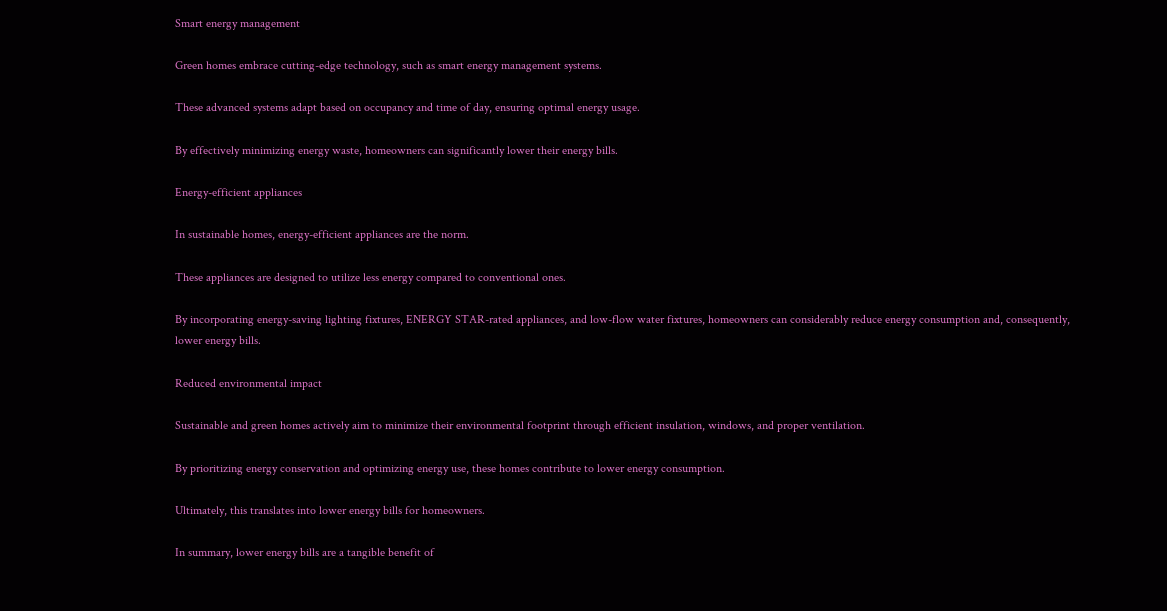Smart energy management

Green homes embrace cutting-edge technology, such as smart energy management systems.

These advanced systems adapt based on occupancy and time of day, ensuring optimal energy usage.

By effectively minimizing energy waste, homeowners can significantly lower their energy bills.

Energy-efficient appliances

In sustainable homes, energy-efficient appliances are the norm.

These appliances are designed to utilize less energy compared to conventional ones.

By incorporating energy-saving lighting fixtures, ENERGY STAR-rated appliances, and low-flow water fixtures, homeowners can considerably reduce energy consumption and, consequently, lower energy bills.

Reduced environmental impact

Sustainable and green homes actively aim to minimize their environmental footprint through efficient insulation, windows, and proper ventilation.

By prioritizing energy conservation and optimizing energy use, these homes contribute to lower energy consumption.

Ultimately, this translates into lower energy bills for homeowners.

In summary, lower energy bills are a tangible benefit of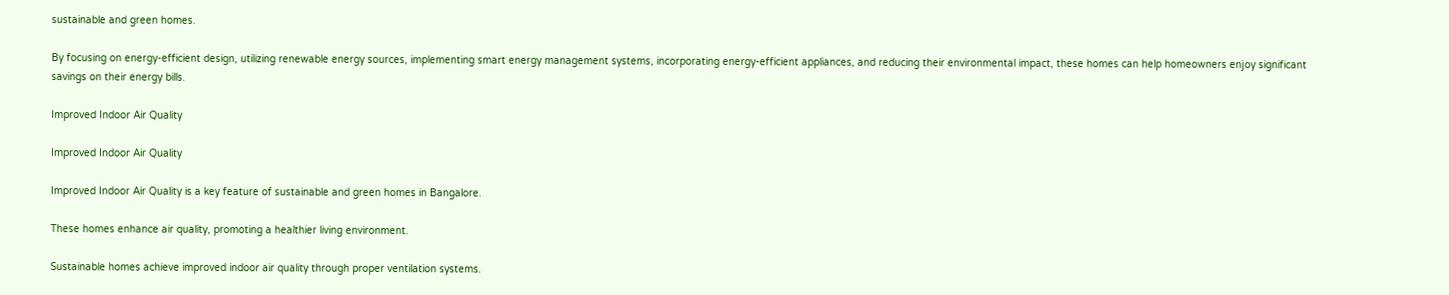sustainable and green homes.

By focusing on energy-efficient design, utilizing renewable energy sources, implementing smart energy management systems, incorporating energy-efficient appliances, and reducing their environmental impact, these homes can help homeowners enjoy significant savings on their energy bills.

Improved Indoor Air Quality

Improved Indoor Air Quality

Improved Indoor Air Quality is a key feature of sustainable and green homes in Bangalore.

These homes enhance air quality, promoting a healthier living environment.

Sustainable homes achieve improved indoor air quality through proper ventilation systems.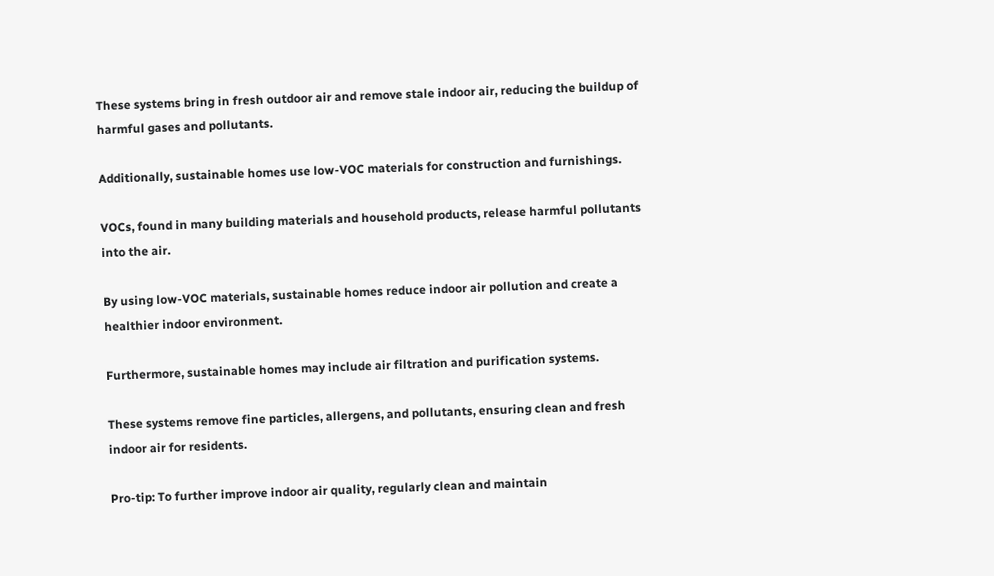These systems bring in fresh outdoor air and remove stale indoor air, reducing the buildup of harmful gases and pollutants.

Additionally, sustainable homes use low-VOC materials for construction and furnishings.

VOCs, found in many building materials and household products, release harmful pollutants into the air.

By using low-VOC materials, sustainable homes reduce indoor air pollution and create a healthier indoor environment.

Furthermore, sustainable homes may include air filtration and purification systems.

These systems remove fine particles, allergens, and pollutants, ensuring clean and fresh indoor air for residents.

Pro-tip: To further improve indoor air quality, regularly clean and maintain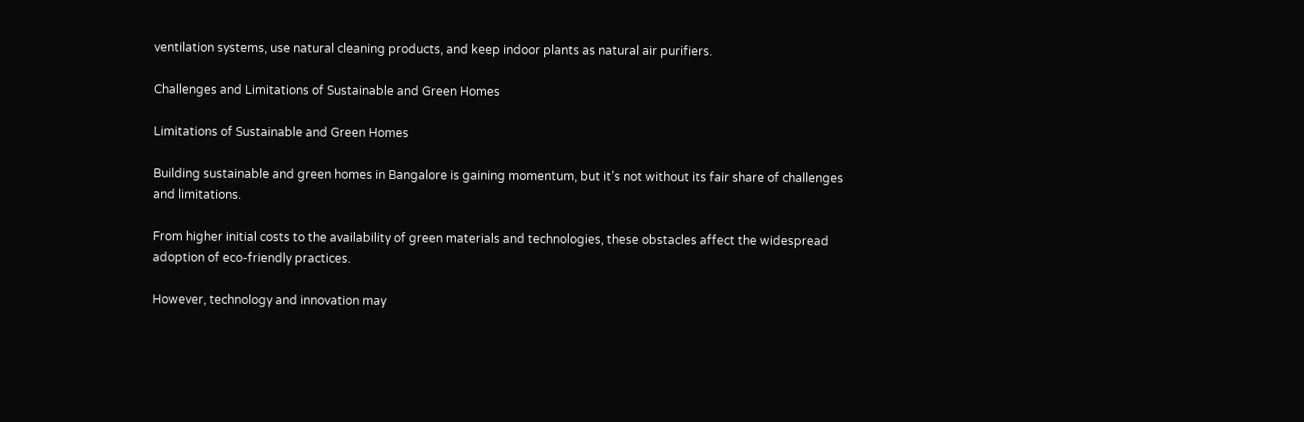ventilation systems, use natural cleaning products, and keep indoor plants as natural air purifiers.

Challenges and Limitations of Sustainable and Green Homes

Limitations of Sustainable and Green Homes

Building sustainable and green homes in Bangalore is gaining momentum, but it’s not without its fair share of challenges and limitations.

From higher initial costs to the availability of green materials and technologies, these obstacles affect the widespread adoption of eco-friendly practices.

However, technology and innovation may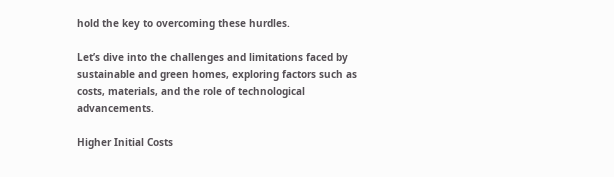hold the key to overcoming these hurdles.

Let’s dive into the challenges and limitations faced by sustainable and green homes, exploring factors such as costs, materials, and the role of technological advancements.

Higher Initial Costs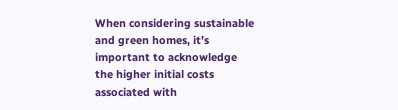When considering sustainable and green homes, it’s important to acknowledge the higher initial costs associated with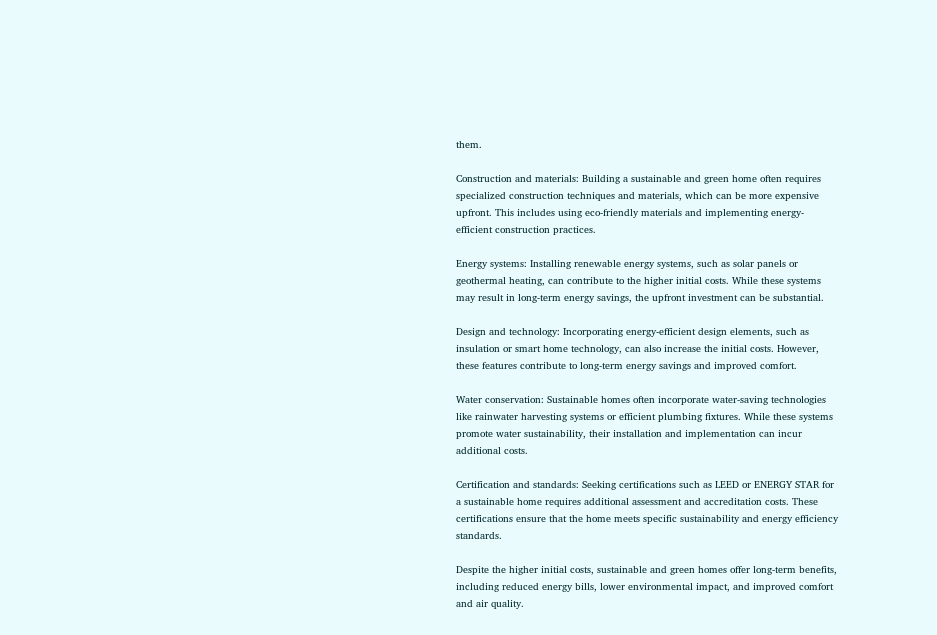them.

Construction and materials: Building a sustainable and green home often requires specialized construction techniques and materials, which can be more expensive upfront. This includes using eco-friendly materials and implementing energy-efficient construction practices.

Energy systems: Installing renewable energy systems, such as solar panels or geothermal heating, can contribute to the higher initial costs. While these systems may result in long-term energy savings, the upfront investment can be substantial.

Design and technology: Incorporating energy-efficient design elements, such as insulation or smart home technology, can also increase the initial costs. However, these features contribute to long-term energy savings and improved comfort.

Water conservation: Sustainable homes often incorporate water-saving technologies like rainwater harvesting systems or efficient plumbing fixtures. While these systems promote water sustainability, their installation and implementation can incur additional costs.

Certification and standards: Seeking certifications such as LEED or ENERGY STAR for a sustainable home requires additional assessment and accreditation costs. These certifications ensure that the home meets specific sustainability and energy efficiency standards.

Despite the higher initial costs, sustainable and green homes offer long-term benefits, including reduced energy bills, lower environmental impact, and improved comfort and air quality.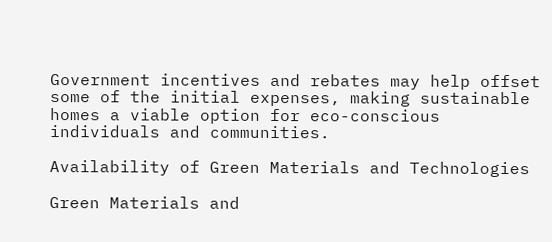Government incentives and rebates may help offset some of the initial expenses, making sustainable homes a viable option for eco-conscious individuals and communities.

Availability of Green Materials and Technologies

Green Materials and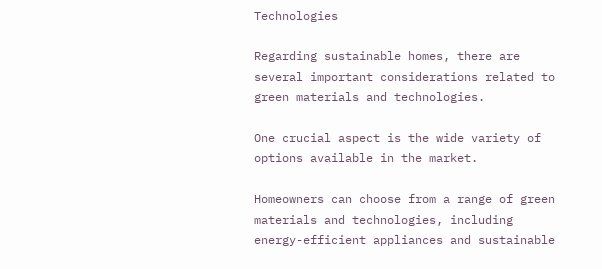Technologies

Regarding sustainable homes, there are several important considerations related to green materials and technologies.

One crucial aspect is the wide variety of options available in the market.

Homeowners can choose from a range of green materials and technologies, including energy-efficient appliances and sustainable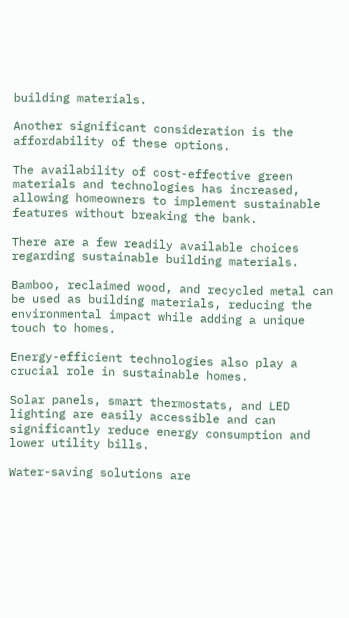building materials.

Another significant consideration is the affordability of these options.

The availability of cost-effective green materials and technologies has increased, allowing homeowners to implement sustainable features without breaking the bank.

There are a few readily available choices regarding sustainable building materials.

Bamboo, reclaimed wood, and recycled metal can be used as building materials, reducing the environmental impact while adding a unique touch to homes.

Energy-efficient technologies also play a crucial role in sustainable homes.

Solar panels, smart thermostats, and LED lighting are easily accessible and can significantly reduce energy consumption and lower utility bills.

Water-saving solutions are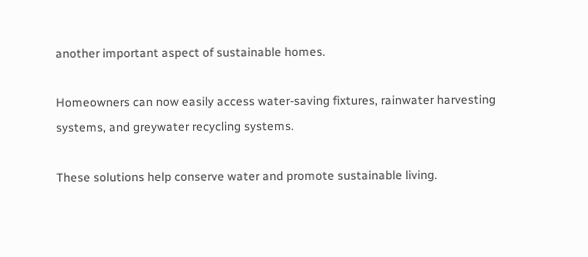another important aspect of sustainable homes.

Homeowners can now easily access water-saving fixtures, rainwater harvesting systems, and greywater recycling systems.

These solutions help conserve water and promote sustainable living.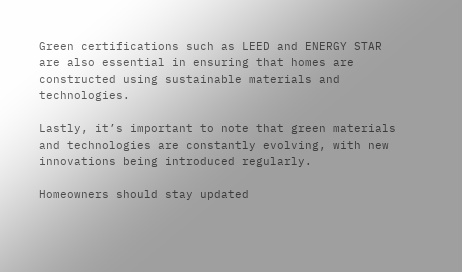Green certifications such as LEED and ENERGY STAR are also essential in ensuring that homes are constructed using sustainable materials and technologies.

Lastly, it’s important to note that green materials and technologies are constantly evolving, with new innovations being introduced regularly.

Homeowners should stay updated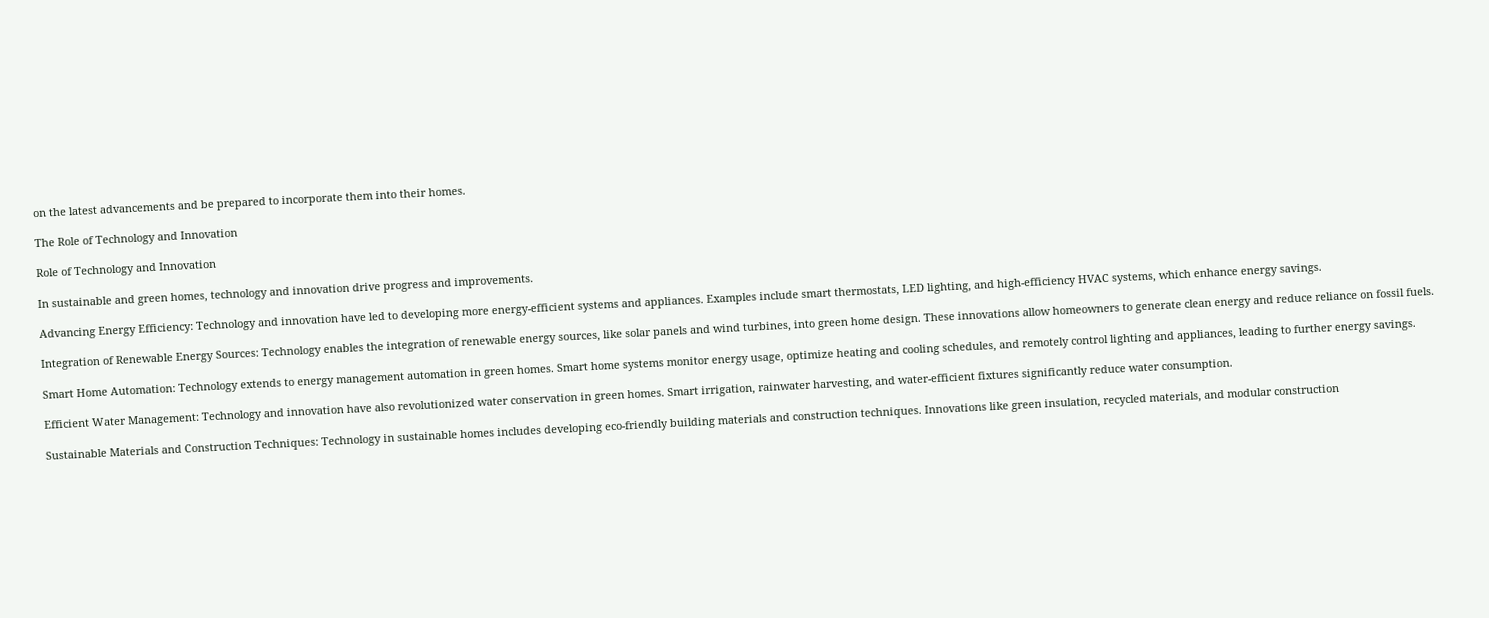on the latest advancements and be prepared to incorporate them into their homes.

The Role of Technology and Innovation

Role of Technology and Innovation

In sustainable and green homes, technology and innovation drive progress and improvements.

Advancing Energy Efficiency: Technology and innovation have led to developing more energy-efficient systems and appliances. Examples include smart thermostats, LED lighting, and high-efficiency HVAC systems, which enhance energy savings.

Integration of Renewable Energy Sources: Technology enables the integration of renewable energy sources, like solar panels and wind turbines, into green home design. These innovations allow homeowners to generate clean energy and reduce reliance on fossil fuels.

Smart Home Automation: Technology extends to energy management automation in green homes. Smart home systems monitor energy usage, optimize heating and cooling schedules, and remotely control lighting and appliances, leading to further energy savings.

Efficient Water Management: Technology and innovation have also revolutionized water conservation in green homes. Smart irrigation, rainwater harvesting, and water-efficient fixtures significantly reduce water consumption.

Sustainable Materials and Construction Techniques: Technology in sustainable homes includes developing eco-friendly building materials and construction techniques. Innovations like green insulation, recycled materials, and modular construction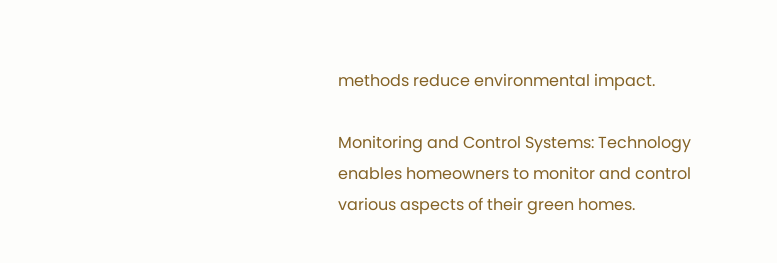methods reduce environmental impact.

Monitoring and Control Systems: Technology enables homeowners to monitor and control various aspects of their green homes.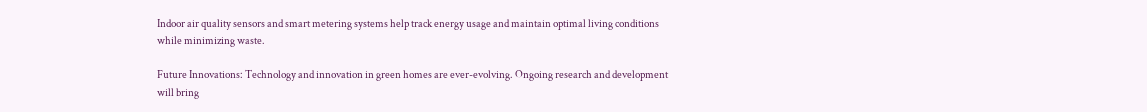Indoor air quality sensors and smart metering systems help track energy usage and maintain optimal living conditions while minimizing waste.

Future Innovations: Technology and innovation in green homes are ever-evolving. Ongoing research and development will bring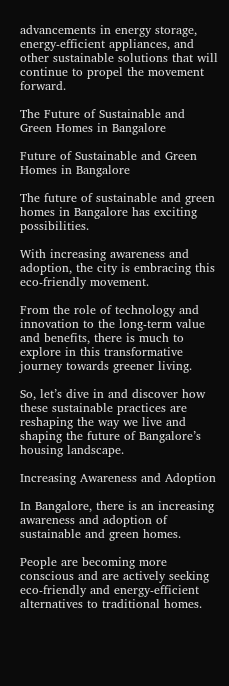advancements in energy storage, energy-efficient appliances, and other sustainable solutions that will continue to propel the movement forward.

The Future of Sustainable and Green Homes in Bangalore

Future of Sustainable and Green Homes in Bangalore

The future of sustainable and green homes in Bangalore has exciting possibilities.

With increasing awareness and adoption, the city is embracing this eco-friendly movement.

From the role of technology and innovation to the long-term value and benefits, there is much to explore in this transformative journey towards greener living.

So, let’s dive in and discover how these sustainable practices are reshaping the way we live and shaping the future of Bangalore’s housing landscape.

Increasing Awareness and Adoption

In Bangalore, there is an increasing awareness and adoption of sustainable and green homes.

People are becoming more conscious and are actively seeking eco-friendly and energy-efficient alternatives to traditional homes.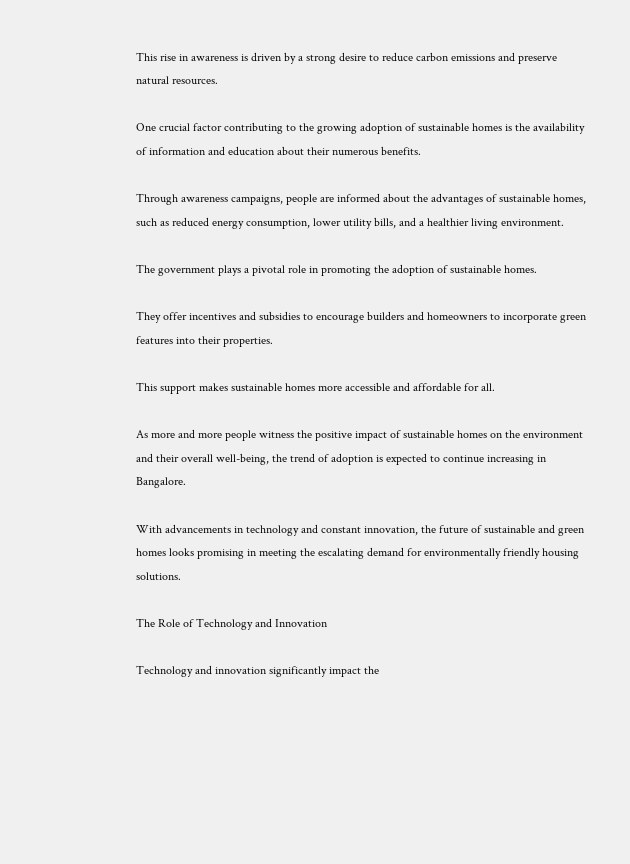This rise in awareness is driven by a strong desire to reduce carbon emissions and preserve natural resources.

One crucial factor contributing to the growing adoption of sustainable homes is the availability of information and education about their numerous benefits.

Through awareness campaigns, people are informed about the advantages of sustainable homes, such as reduced energy consumption, lower utility bills, and a healthier living environment.

The government plays a pivotal role in promoting the adoption of sustainable homes.

They offer incentives and subsidies to encourage builders and homeowners to incorporate green features into their properties.

This support makes sustainable homes more accessible and affordable for all.

As more and more people witness the positive impact of sustainable homes on the environment and their overall well-being, the trend of adoption is expected to continue increasing in Bangalore.

With advancements in technology and constant innovation, the future of sustainable and green homes looks promising in meeting the escalating demand for environmentally friendly housing solutions.

The Role of Technology and Innovation

Technology and innovation significantly impact the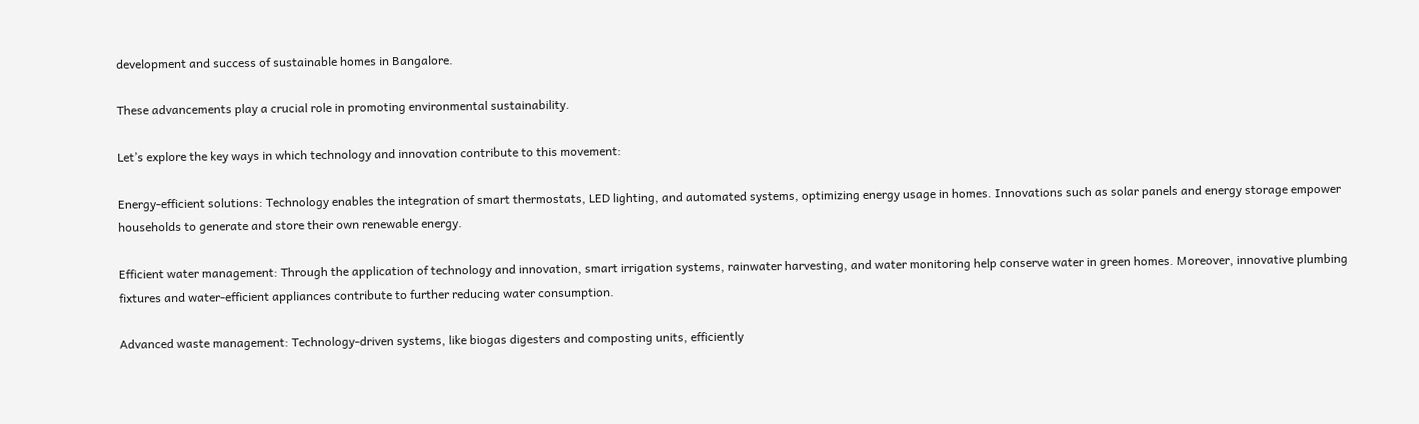development and success of sustainable homes in Bangalore.

These advancements play a crucial role in promoting environmental sustainability.

Let’s explore the key ways in which technology and innovation contribute to this movement:

Energy-efficient solutions: Technology enables the integration of smart thermostats, LED lighting, and automated systems, optimizing energy usage in homes. Innovations such as solar panels and energy storage empower households to generate and store their own renewable energy.

Efficient water management: Through the application of technology and innovation, smart irrigation systems, rainwater harvesting, and water monitoring help conserve water in green homes. Moreover, innovative plumbing fixtures and water-efficient appliances contribute to further reducing water consumption.

Advanced waste management: Technology-driven systems, like biogas digesters and composting units, efficiently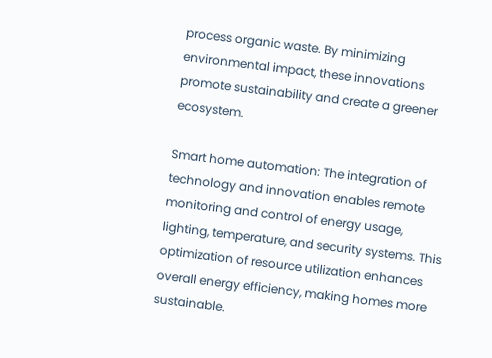process organic waste. By minimizing environmental impact, these innovations promote sustainability and create a greener ecosystem.

Smart home automation: The integration of technology and innovation enables remote monitoring and control of energy usage, lighting, temperature, and security systems. This optimization of resource utilization enhances overall energy efficiency, making homes more sustainable.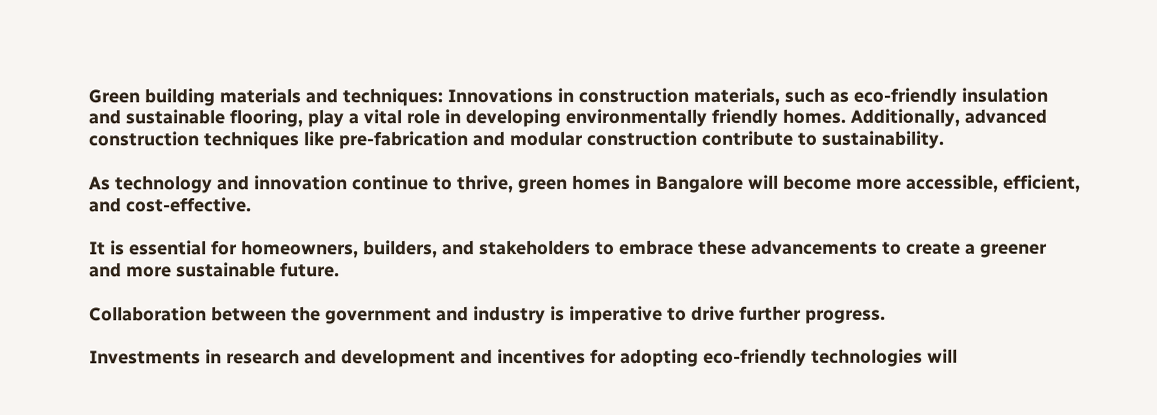Green building materials and techniques: Innovations in construction materials, such as eco-friendly insulation and sustainable flooring, play a vital role in developing environmentally friendly homes. Additionally, advanced construction techniques like pre-fabrication and modular construction contribute to sustainability.

As technology and innovation continue to thrive, green homes in Bangalore will become more accessible, efficient, and cost-effective.

It is essential for homeowners, builders, and stakeholders to embrace these advancements to create a greener and more sustainable future.

Collaboration between the government and industry is imperative to drive further progress.

Investments in research and development and incentives for adopting eco-friendly technologies will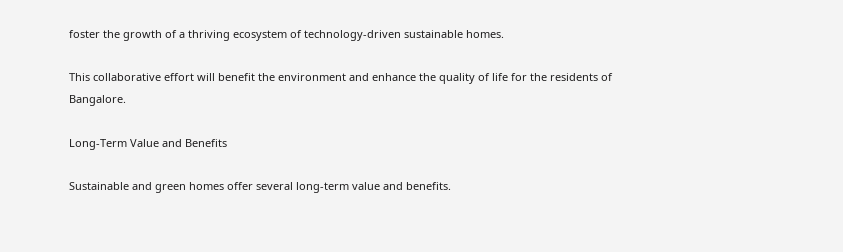foster the growth of a thriving ecosystem of technology-driven sustainable homes.

This collaborative effort will benefit the environment and enhance the quality of life for the residents of Bangalore.

Long-Term Value and Benefits

Sustainable and green homes offer several long-term value and benefits.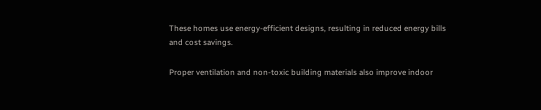These homes use energy-efficient designs, resulting in reduced energy bills and cost savings.

Proper ventilation and non-toxic building materials also improve indoor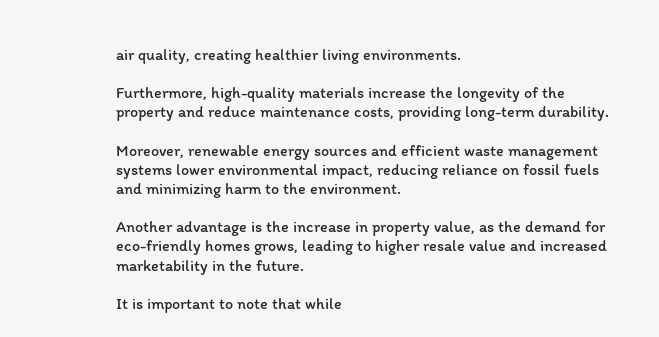air quality, creating healthier living environments.

Furthermore, high-quality materials increase the longevity of the property and reduce maintenance costs, providing long-term durability.

Moreover, renewable energy sources and efficient waste management systems lower environmental impact, reducing reliance on fossil fuels and minimizing harm to the environment.

Another advantage is the increase in property value, as the demand for eco-friendly homes grows, leading to higher resale value and increased marketability in the future.

It is important to note that while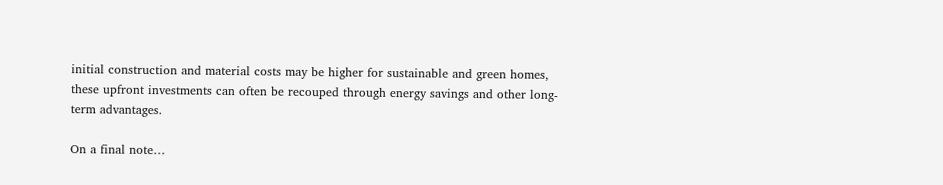initial construction and material costs may be higher for sustainable and green homes, these upfront investments can often be recouped through energy savings and other long-term advantages.

On a final note…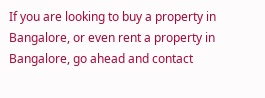If you are looking to buy a property in Bangalore, or even rent a property in Bangalore, go ahead and contact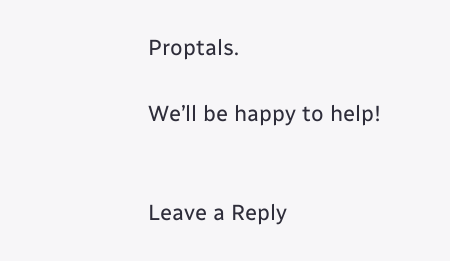Proptals.

We’ll be happy to help!


Leave a Reply